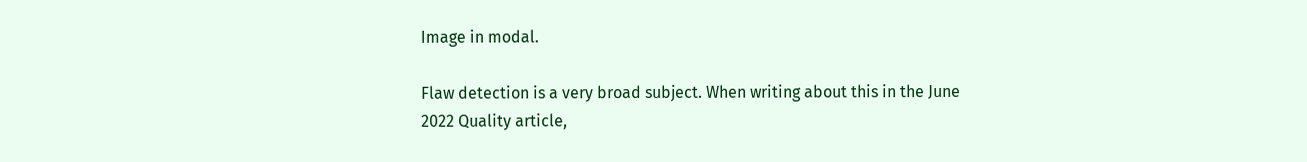Image in modal.

Flaw detection is a very broad subject. When writing about this in the June 2022 Quality article,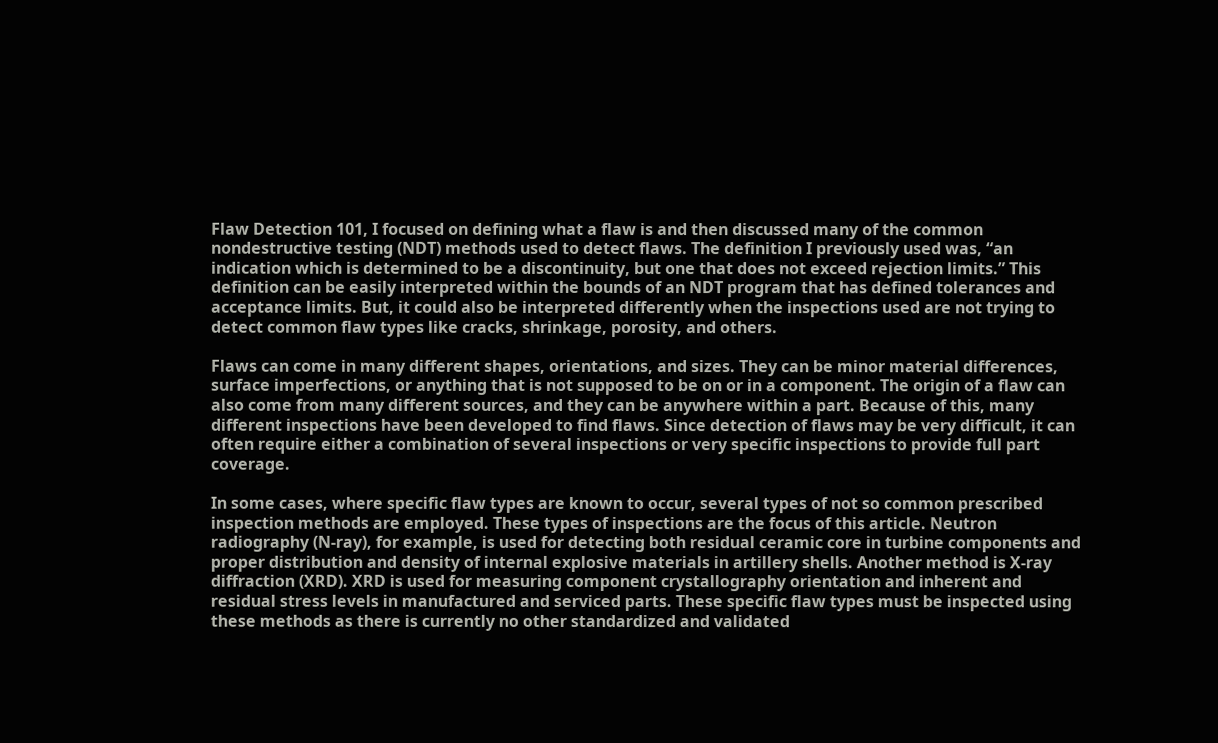Flaw Detection 101, I focused on defining what a flaw is and then discussed many of the common nondestructive testing (NDT) methods used to detect flaws. The definition I previously used was, “an indication which is determined to be a discontinuity, but one that does not exceed rejection limits.” This definition can be easily interpreted within the bounds of an NDT program that has defined tolerances and acceptance limits. But, it could also be interpreted differently when the inspections used are not trying to detect common flaw types like cracks, shrinkage, porosity, and others.

Flaws can come in many different shapes, orientations, and sizes. They can be minor material differences, surface imperfections, or anything that is not supposed to be on or in a component. The origin of a flaw can also come from many different sources, and they can be anywhere within a part. Because of this, many different inspections have been developed to find flaws. Since detection of flaws may be very difficult, it can often require either a combination of several inspections or very specific inspections to provide full part coverage.

In some cases, where specific flaw types are known to occur, several types of not so common prescribed inspection methods are employed. These types of inspections are the focus of this article. Neutron radiography (N-ray), for example, is used for detecting both residual ceramic core in turbine components and proper distribution and density of internal explosive materials in artillery shells. Another method is X-ray diffraction (XRD). XRD is used for measuring component crystallography orientation and inherent and residual stress levels in manufactured and serviced parts. These specific flaw types must be inspected using these methods as there is currently no other standardized and validated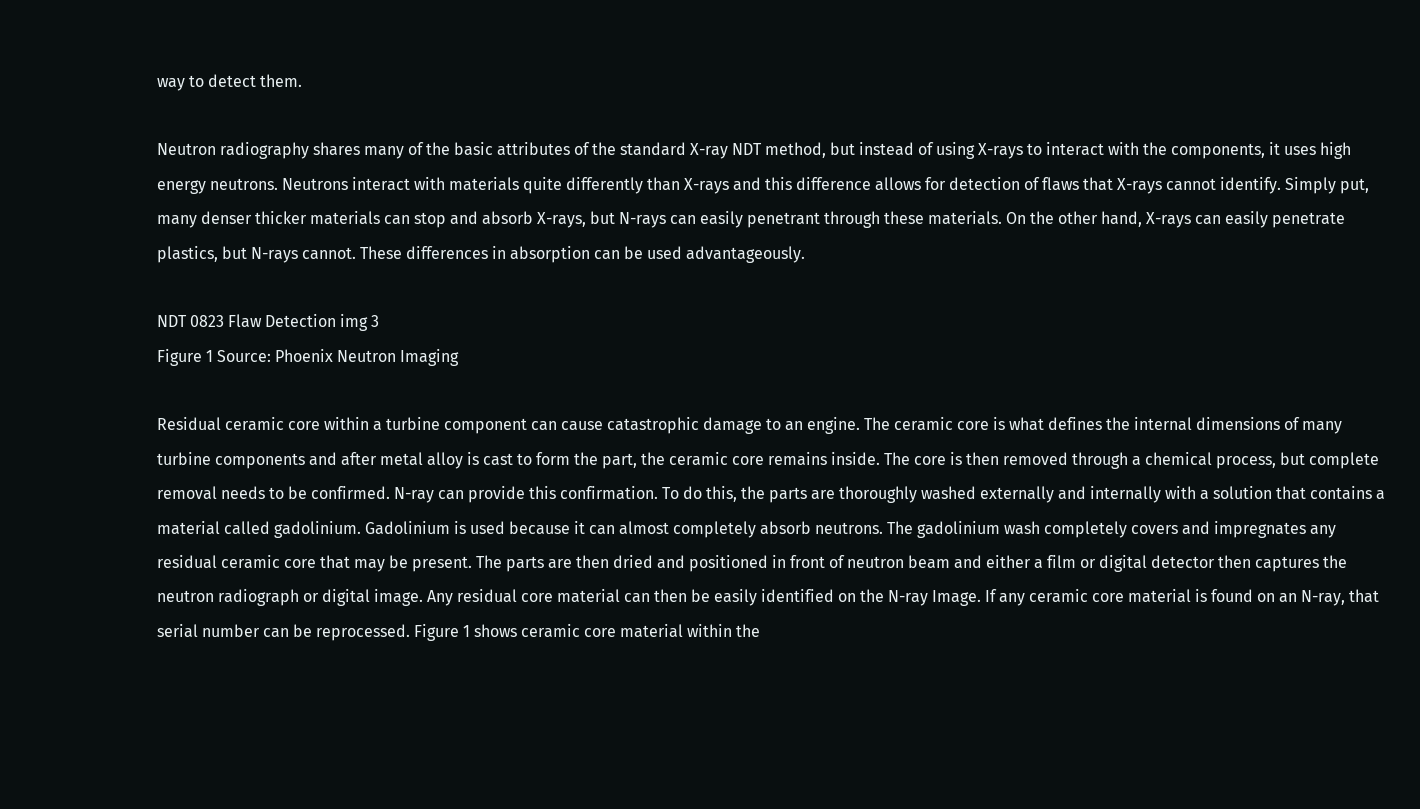way to detect them.

Neutron radiography shares many of the basic attributes of the standard X-ray NDT method, but instead of using X-rays to interact with the components, it uses high energy neutrons. Neutrons interact with materials quite differently than X-rays and this difference allows for detection of flaws that X-rays cannot identify. Simply put, many denser thicker materials can stop and absorb X-rays, but N-rays can easily penetrant through these materials. On the other hand, X-rays can easily penetrate plastics, but N-rays cannot. These differences in absorption can be used advantageously.

NDT 0823 Flaw Detection img 3
Figure 1 Source: Phoenix Neutron Imaging

Residual ceramic core within a turbine component can cause catastrophic damage to an engine. The ceramic core is what defines the internal dimensions of many turbine components and after metal alloy is cast to form the part, the ceramic core remains inside. The core is then removed through a chemical process, but complete removal needs to be confirmed. N-ray can provide this confirmation. To do this, the parts are thoroughly washed externally and internally with a solution that contains a material called gadolinium. Gadolinium is used because it can almost completely absorb neutrons. The gadolinium wash completely covers and impregnates any residual ceramic core that may be present. The parts are then dried and positioned in front of neutron beam and either a film or digital detector then captures the neutron radiograph or digital image. Any residual core material can then be easily identified on the N-ray Image. If any ceramic core material is found on an N-ray, that serial number can be reprocessed. Figure 1 shows ceramic core material within the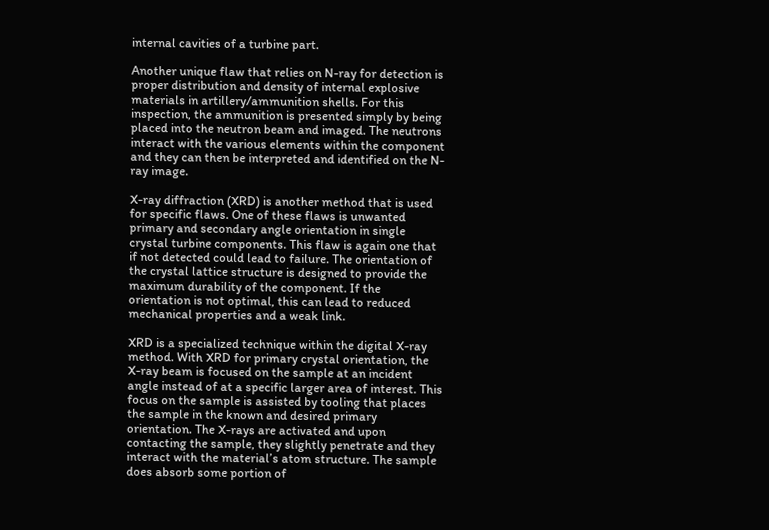internal cavities of a turbine part.

Another unique flaw that relies on N-ray for detection is proper distribution and density of internal explosive materials in artillery/ammunition shells. For this inspection, the ammunition is presented simply by being placed into the neutron beam and imaged. The neutrons interact with the various elements within the component and they can then be interpreted and identified on the N-ray image.

X-ray diffraction (XRD) is another method that is used for specific flaws. One of these flaws is unwanted primary and secondary angle orientation in single crystal turbine components. This flaw is again one that if not detected could lead to failure. The orientation of the crystal lattice structure is designed to provide the maximum durability of the component. If the orientation is not optimal, this can lead to reduced mechanical properties and a weak link.

XRD is a specialized technique within the digital X-ray method. With XRD for primary crystal orientation, the X-ray beam is focused on the sample at an incident angle instead of at a specific larger area of interest. This focus on the sample is assisted by tooling that places the sample in the known and desired primary orientation. The X-rays are activated and upon contacting the sample, they slightly penetrate and they interact with the material’s atom structure. The sample does absorb some portion of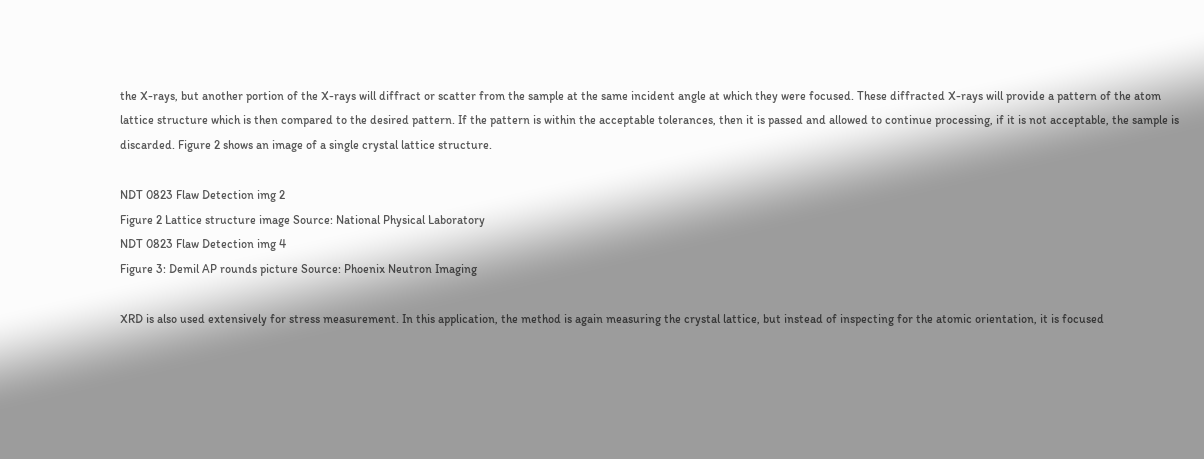the X-rays, but another portion of the X-rays will diffract or scatter from the sample at the same incident angle at which they were focused. These diffracted X-rays will provide a pattern of the atom lattice structure which is then compared to the desired pattern. If the pattern is within the acceptable tolerances, then it is passed and allowed to continue processing, if it is not acceptable, the sample is discarded. Figure 2 shows an image of a single crystal lattice structure.

NDT 0823 Flaw Detection img 2
Figure 2 Lattice structure image Source: National Physical Laboratory
NDT 0823 Flaw Detection img 4
Figure 3: Demil AP rounds picture Source: Phoenix Neutron Imaging

XRD is also used extensively for stress measurement. In this application, the method is again measuring the crystal lattice, but instead of inspecting for the atomic orientation, it is focused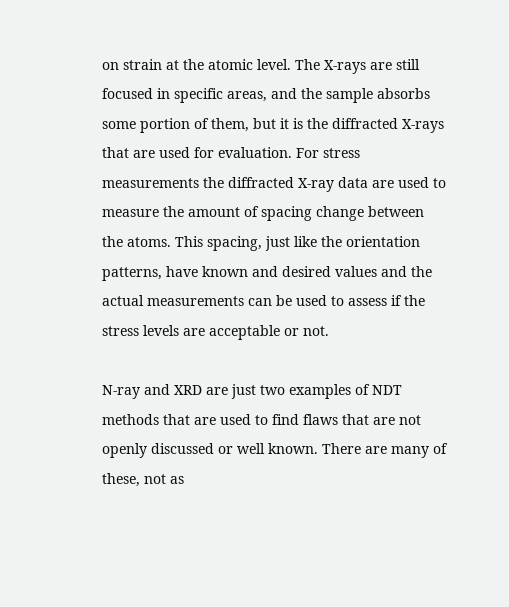on strain at the atomic level. The X-rays are still focused in specific areas, and the sample absorbs some portion of them, but it is the diffracted X-rays that are used for evaluation. For stress measurements the diffracted X-ray data are used to measure the amount of spacing change between the atoms. This spacing, just like the orientation patterns, have known and desired values and the actual measurements can be used to assess if the stress levels are acceptable or not.

N-ray and XRD are just two examples of NDT methods that are used to find flaws that are not openly discussed or well known. There are many of these, not as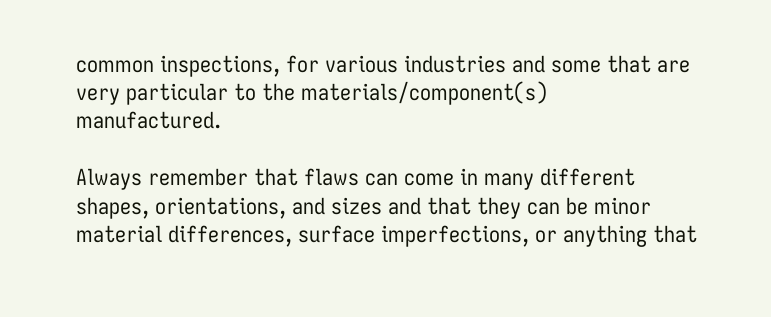common inspections, for various industries and some that are very particular to the materials/component(s) manufactured.

Always remember that flaws can come in many different shapes, orientations, and sizes and that they can be minor material differences, surface imperfections, or anything that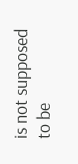is not supposed to be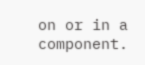on or in a component.